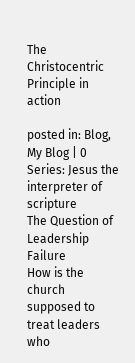The Christocentric Principle in action

posted in: Blog, My Blog | 0
Series: Jesus the interpreter of scripture
The Question of Leadership Failure
How is the church supposed to treat leaders who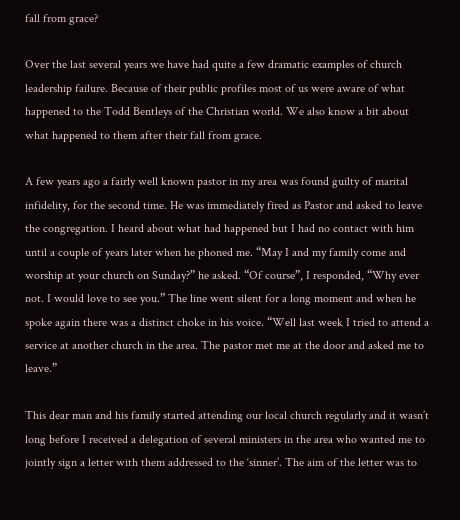fall from grace?

Over the last several years we have had quite a few dramatic examples of church leadership failure. Because of their public profiles most of us were aware of what happened to the Todd Bentleys of the Christian world. We also know a bit about what happened to them after their fall from grace.

A few years ago a fairly well known pastor in my area was found guilty of marital infidelity, for the second time. He was immediately fired as Pastor and asked to leave the congregation. I heard about what had happened but I had no contact with him until a couple of years later when he phoned me. “May I and my family come and worship at your church on Sunday?” he asked. “Of course”, I responded, “Why ever not. I would love to see you.” The line went silent for a long moment and when he spoke again there was a distinct choke in his voice. “Well last week I tried to attend a service at another church in the area. The pastor met me at the door and asked me to leave.”

This dear man and his family started attending our local church regularly and it wasn’t long before I received a delegation of several ministers in the area who wanted me to jointly sign a letter with them addressed to the ‘sinner’. The aim of the letter was to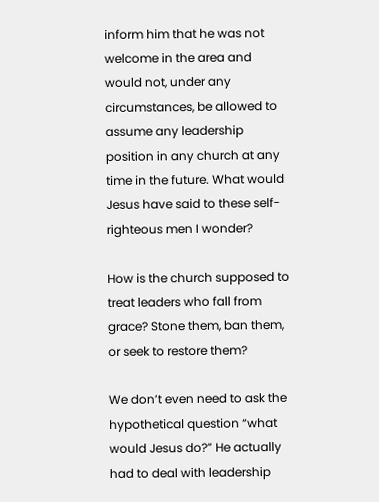inform him that he was not welcome in the area and would not, under any circumstances, be allowed to assume any leadership position in any church at any time in the future. What would Jesus have said to these self-righteous men I wonder?

How is the church supposed to treat leaders who fall from grace? Stone them, ban them, or seek to restore them?

We don’t even need to ask the hypothetical question “what would Jesus do?” He actually had to deal with leadership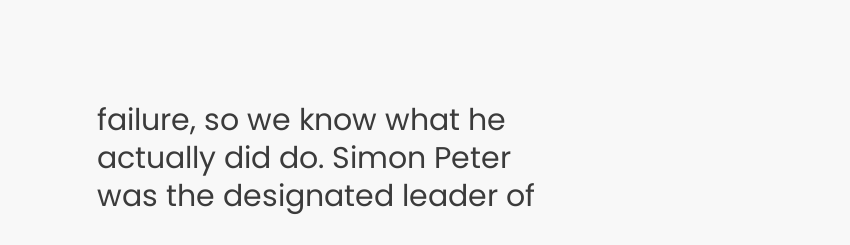failure, so we know what he actually did do. Simon Peter was the designated leader of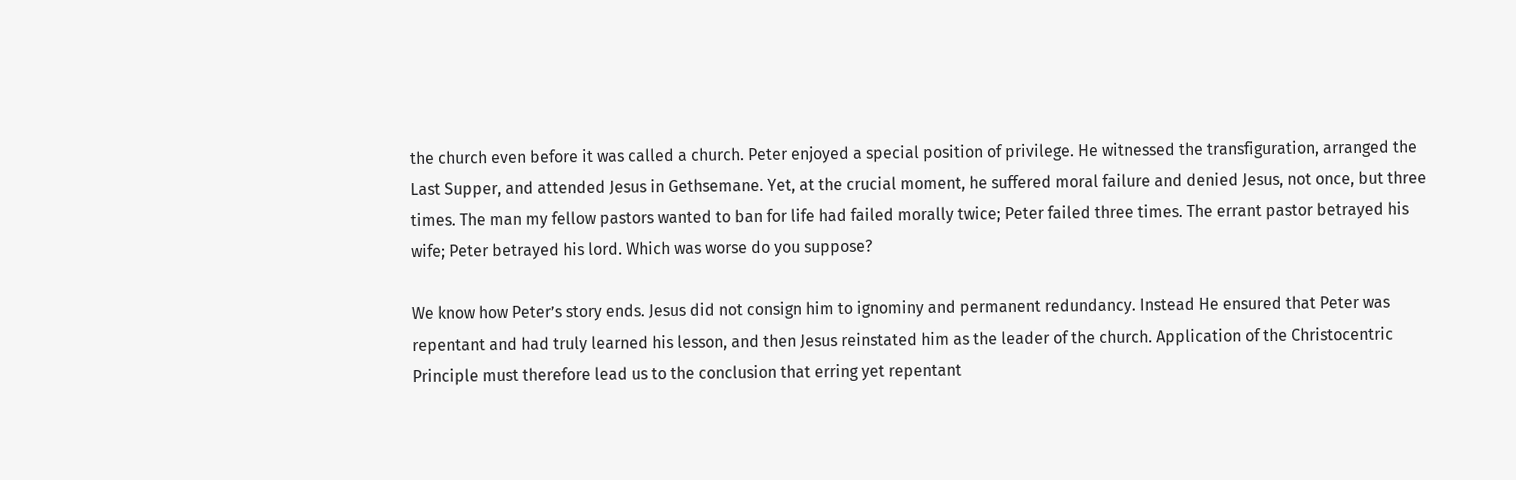the church even before it was called a church. Peter enjoyed a special position of privilege. He witnessed the transfiguration, arranged the Last Supper, and attended Jesus in Gethsemane. Yet, at the crucial moment, he suffered moral failure and denied Jesus, not once, but three times. The man my fellow pastors wanted to ban for life had failed morally twice; Peter failed three times. The errant pastor betrayed his wife; Peter betrayed his lord. Which was worse do you suppose?

We know how Peter’s story ends. Jesus did not consign him to ignominy and permanent redundancy. Instead He ensured that Peter was repentant and had truly learned his lesson, and then Jesus reinstated him as the leader of the church. Application of the Christocentric Principle must therefore lead us to the conclusion that erring yet repentant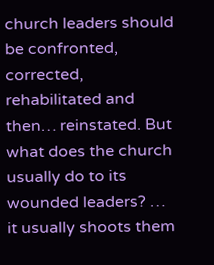church leaders should be confronted, corrected, rehabilitated and then… reinstated. But what does the church usually do to its wounded leaders? … it usually shoots them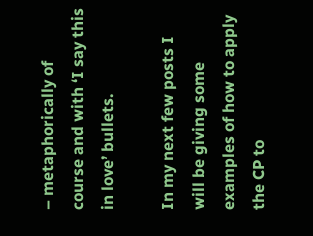– metaphorically of course and with ‘I say this in love’ bullets.

In my next few posts I will be giving some examples of how to apply the CP to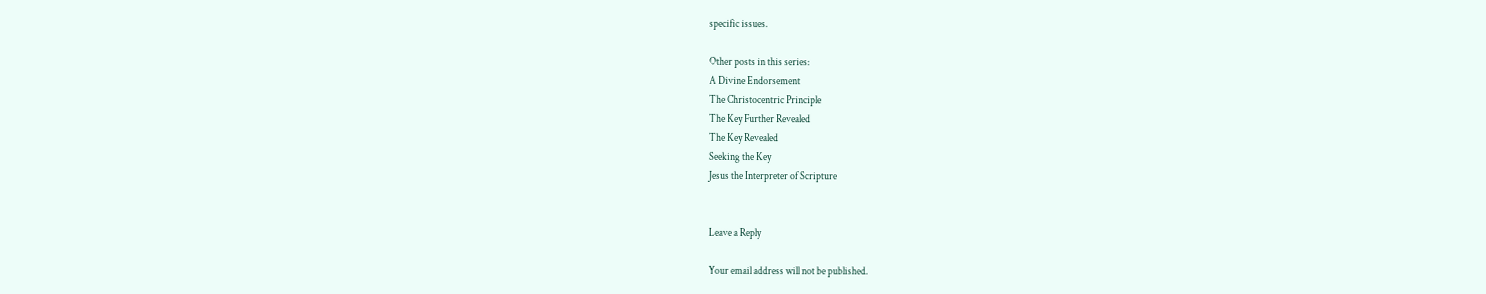specific issues.

Other posts in this series:
A Divine Endorsement
The Christocentric Principle
The Key Further Revealed
The Key Revealed
Seeking the Key
Jesus the Interpreter of Scripture


Leave a Reply

Your email address will not be published.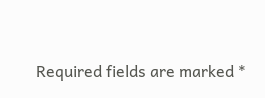Required fields are marked *